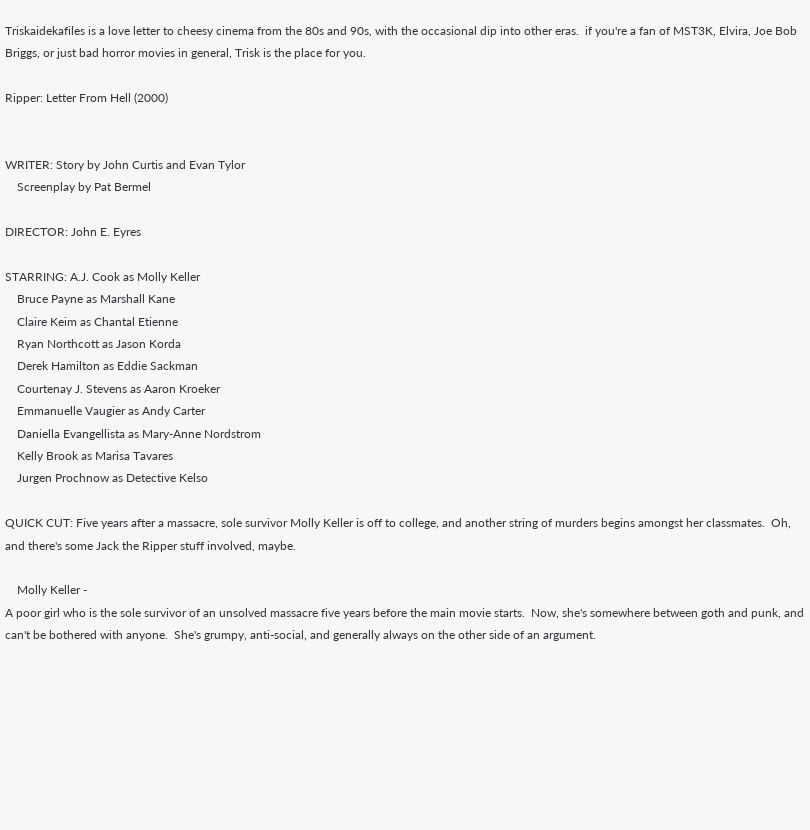Triskaidekafiles is a love letter to cheesy cinema from the 80s and 90s, with the occasional dip into other eras.  if you're a fan of MST3K, Elvira, Joe Bob Briggs, or just bad horror movies in general, Trisk is the place for you.

Ripper: Letter From Hell (2000)


WRITER: Story by John Curtis and Evan Tylor
    Screenplay by Pat Bermel

DIRECTOR: John E. Eyres

STARRING: A.J. Cook as Molly Keller
    Bruce Payne as Marshall Kane
    Claire Keim as Chantal Etienne
    Ryan Northcott as Jason Korda
    Derek Hamilton as Eddie Sackman
    Courtenay J. Stevens as Aaron Kroeker
    Emmanuelle Vaugier as Andy Carter
    Daniella Evangellista as Mary-Anne Nordstrom
    Kelly Brook as Marisa Tavares
    Jurgen Prochnow as Detective Kelso

QUICK CUT: Five years after a massacre, sole survivor Molly Keller is off to college, and another string of murders begins amongst her classmates.  Oh, and there's some Jack the Ripper stuff involved, maybe.

    Molly Keller -
A poor girl who is the sole survivor of an unsolved massacre five years before the main movie starts.  Now, she's somewhere between goth and punk, and can't be bothered with anyone.  She's grumpy, anti-social, and generally always on the other side of an argument.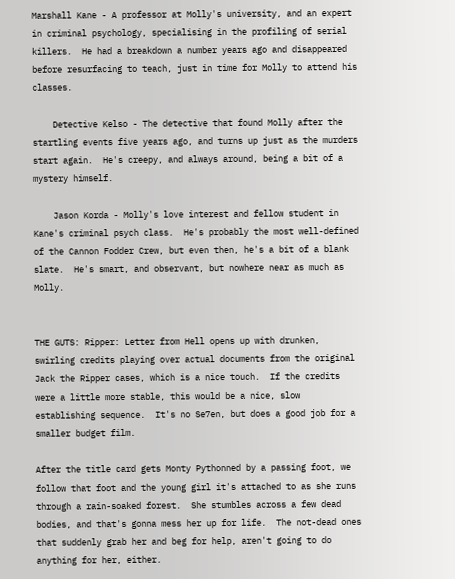Marshall Kane - A professor at Molly's university, and an expert in criminal psychology, specialising in the profiling of serial killers.  He had a breakdown a number years ago and disappeared before resurfacing to teach, just in time for Molly to attend his classes.

    Detective Kelso - The detective that found Molly after the startling events five years ago, and turns up just as the murders start again.  He's creepy, and always around, being a bit of a mystery himself.

    Jason Korda - Molly's love interest and fellow student in Kane's criminal psych class.  He's probably the most well-defined of the Cannon Fodder Crew, but even then, he's a bit of a blank slate.  He's smart, and observant, but nowhere near as much as Molly.


THE GUTS: Ripper: Letter from Hell opens up with drunken, swirling credits playing over actual documents from the original Jack the Ripper cases, which is a nice touch.  If the credits were a little more stable, this would be a nice, slow establishing sequence.  It's no Se7en, but does a good job for a smaller budget film.

After the title card gets Monty Pythonned by a passing foot, we follow that foot and the young girl it's attached to as she runs through a rain-soaked forest.  She stumbles across a few dead bodies, and that's gonna mess her up for life.  The not-dead ones that suddenly grab her and beg for help, aren't going to do anything for her, either.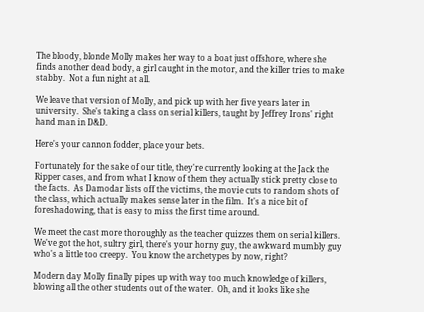The bloody, blonde Molly makes her way to a boat just offshore, where she finds another dead body, a girl caught in the motor, and the killer tries to make stabby.  Not a fun night at all.

We leave that version of Molly, and pick up with her five years later in university.  She's taking a class on serial killers, taught by Jeffrey Irons' right hand man in D&D.

Here's your cannon fodder, place your bets.

Fortunately for the sake of our title, they're currently looking at the Jack the Ripper cases, and from what I know of them they actually stick pretty close to the facts.  As Damodar lists off the victims, the movie cuts to random shots of the class, which actually makes sense later in the film.  It's a nice bit of foreshadowing, that is easy to miss the first time around.

We meet the cast more thoroughly as the teacher quizzes them on serial killers.  We've got the hot, sultry girl, there's your horny guy, the awkward mumbly guy who's a little too creepy.  You know the archetypes by now, right?

Modern day Molly finally pipes up with way too much knowledge of killers, blowing all the other students out of the water.  Oh, and it looks like she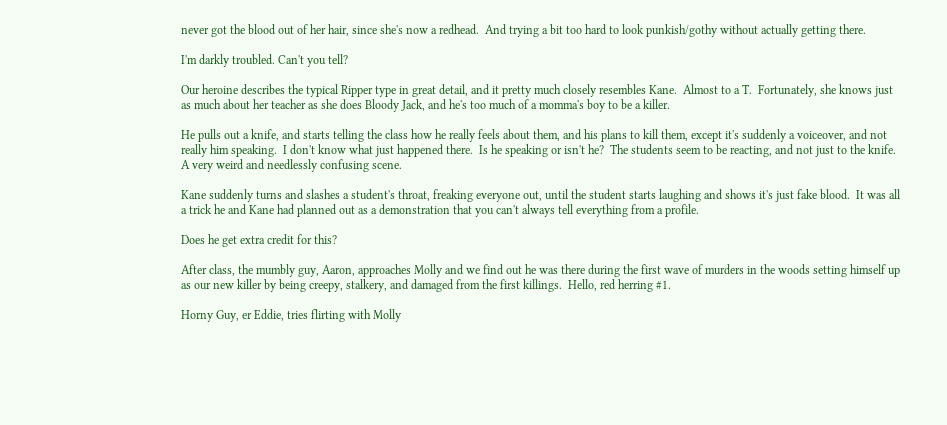never got the blood out of her hair, since she's now a redhead.  And trying a bit too hard to look punkish/gothy without actually getting there.

I'm darkly troubled. Can't you tell?

Our heroine describes the typical Ripper type in great detail, and it pretty much closely resembles Kane.  Almost to a T.  Fortunately, she knows just as much about her teacher as she does Bloody Jack, and he's too much of a momma's boy to be a killer.

He pulls out a knife, and starts telling the class how he really feels about them, and his plans to kill them, except it's suddenly a voiceover, and not really him speaking.  I don't know what just happened there.  Is he speaking or isn't he?  The students seem to be reacting, and not just to the knife.  A very weird and needlessly confusing scene.

Kane suddenly turns and slashes a student's throat, freaking everyone out, until the student starts laughing and shows it's just fake blood.  It was all a trick he and Kane had planned out as a demonstration that you can't always tell everything from a profile.

Does he get extra credit for this?

After class, the mumbly guy, Aaron, approaches Molly and we find out he was there during the first wave of murders in the woods setting himself up as our new killer by being creepy, stalkery, and damaged from the first killings.  Hello, red herring #1.

Horny Guy, er Eddie, tries flirting with Molly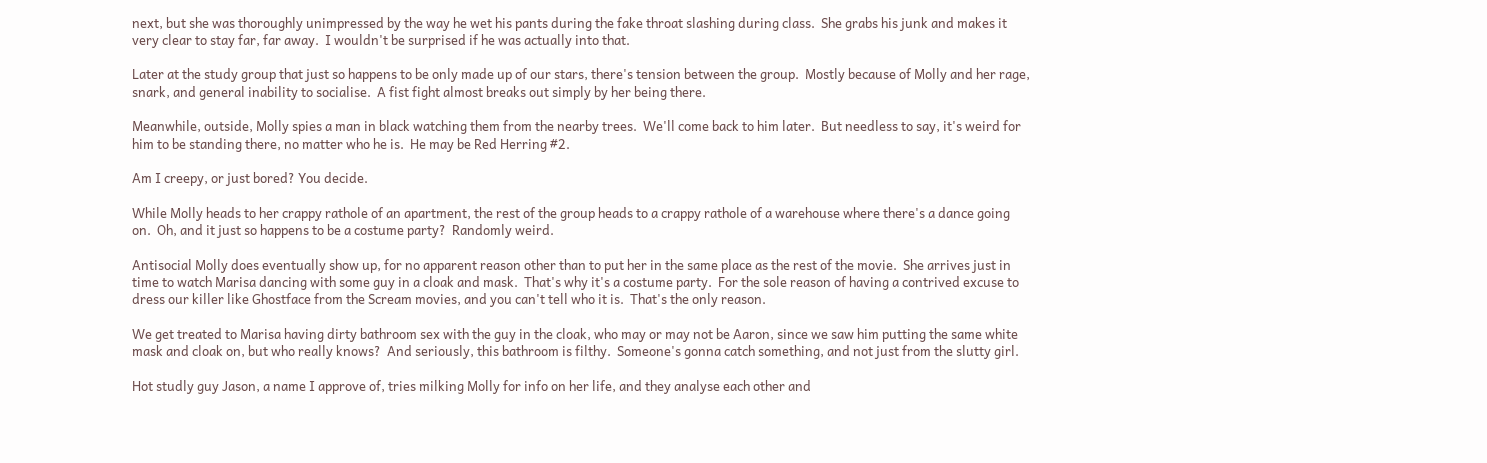next, but she was thoroughly unimpressed by the way he wet his pants during the fake throat slashing during class.  She grabs his junk and makes it very clear to stay far, far away.  I wouldn't be surprised if he was actually into that.

Later at the study group that just so happens to be only made up of our stars, there's tension between the group.  Mostly because of Molly and her rage, snark, and general inability to socialise.  A fist fight almost breaks out simply by her being there.

Meanwhile, outside, Molly spies a man in black watching them from the nearby trees.  We'll come back to him later.  But needless to say, it's weird for him to be standing there, no matter who he is.  He may be Red Herring #2.

Am I creepy, or just bored? You decide.

While Molly heads to her crappy rathole of an apartment, the rest of the group heads to a crappy rathole of a warehouse where there's a dance going on.  Oh, and it just so happens to be a costume party?  Randomly weird.

Antisocial Molly does eventually show up, for no apparent reason other than to put her in the same place as the rest of the movie.  She arrives just in time to watch Marisa dancing with some guy in a cloak and mask.  That's why it's a costume party.  For the sole reason of having a contrived excuse to dress our killer like Ghostface from the Scream movies, and you can't tell who it is.  That's the only reason.

We get treated to Marisa having dirty bathroom sex with the guy in the cloak, who may or may not be Aaron, since we saw him putting the same white mask and cloak on, but who really knows?  And seriously, this bathroom is filthy.  Someone's gonna catch something, and not just from the slutty girl.

Hot studly guy Jason, a name I approve of, tries milking Molly for info on her life, and they analyse each other and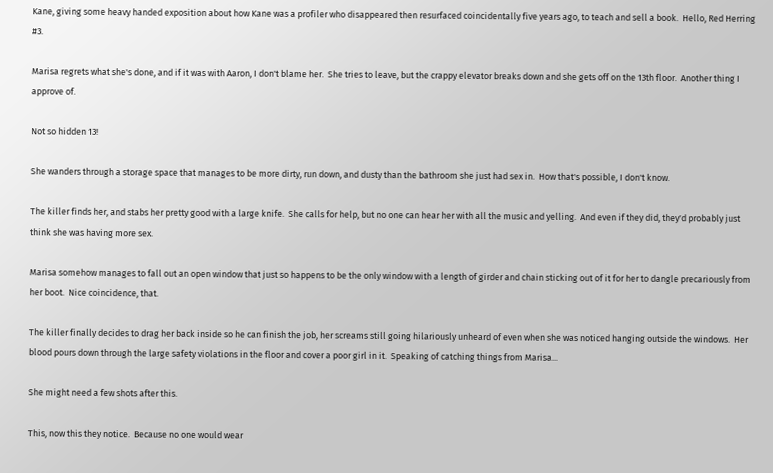Kane, giving some heavy handed exposition about how Kane was a profiler who disappeared then resurfaced coincidentally five years ago, to teach and sell a book.  Hello, Red Herring #3.

Marisa regrets what she's done, and if it was with Aaron, I don't blame her.  She tries to leave, but the crappy elevator breaks down and she gets off on the 13th floor.  Another thing I approve of.

Not so hidden 13!

She wanders through a storage space that manages to be more dirty, run down, and dusty than the bathroom she just had sex in.  How that's possible, I don't know.

The killer finds her, and stabs her pretty good with a large knife.  She calls for help, but no one can hear her with all the music and yelling.  And even if they did, they'd probably just think she was having more sex.

Marisa somehow manages to fall out an open window that just so happens to be the only window with a length of girder and chain sticking out of it for her to dangle precariously from her boot.  Nice coincidence, that.

The killer finally decides to drag her back inside so he can finish the job, her screams still going hilariously unheard of even when she was noticed hanging outside the windows.  Her blood pours down through the large safety violations in the floor and cover a poor girl in it.  Speaking of catching things from Marisa...

She might need a few shots after this.

This, now this they notice.  Because no one would wear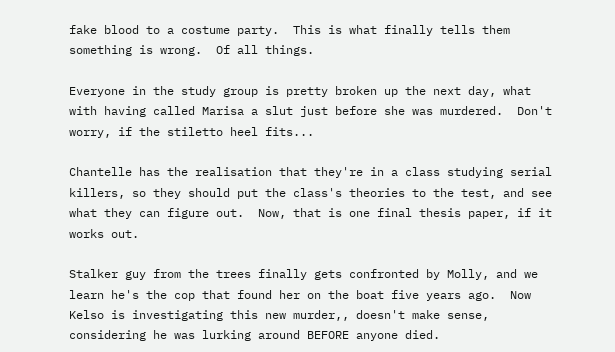fake blood to a costume party.  This is what finally tells them something is wrong.  Of all things.

Everyone in the study group is pretty broken up the next day, what with having called Marisa a slut just before she was murdered.  Don't worry, if the stiletto heel fits...

Chantelle has the realisation that they're in a class studying serial killers, so they should put the class's theories to the test, and see what they can figure out.  Now, that is one final thesis paper, if it works out.

Stalker guy from the trees finally gets confronted by Molly, and we learn he's the cop that found her on the boat five years ago.  Now Kelso is investigating this new murder,, doesn't make sense, considering he was lurking around BEFORE anyone died.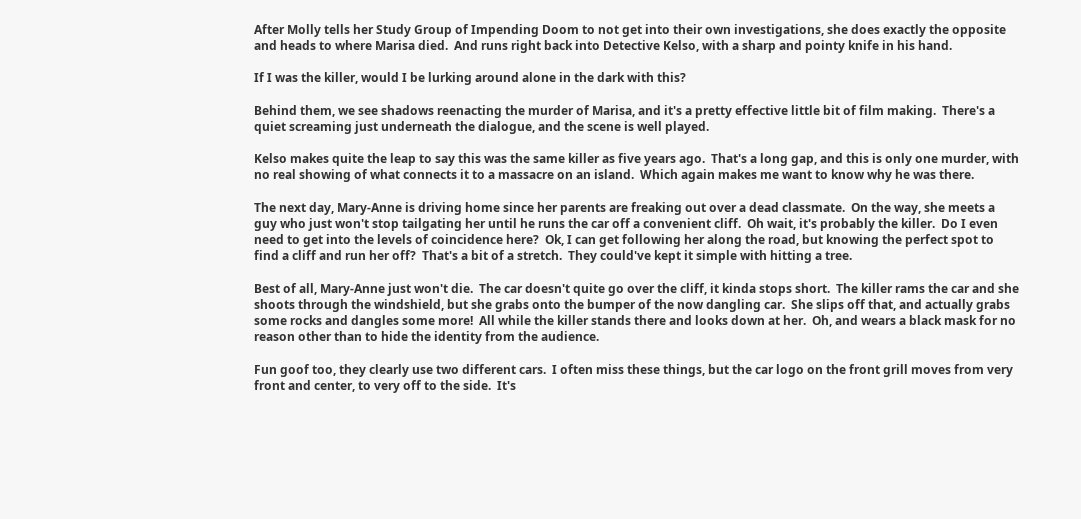After Molly tells her Study Group of Impending Doom to not get into their own investigations, she does exactly the opposite and heads to where Marisa died.  And runs right back into Detective Kelso, with a sharp and pointy knife in his hand.

If I was the killer, would I be lurking around alone in the dark with this?

Behind them, we see shadows reenacting the murder of Marisa, and it's a pretty effective little bit of film making.  There's a quiet screaming just underneath the dialogue, and the scene is well played.

Kelso makes quite the leap to say this was the same killer as five years ago.  That's a long gap, and this is only one murder, with no real showing of what connects it to a massacre on an island.  Which again makes me want to know why he was there.

The next day, Mary-Anne is driving home since her parents are freaking out over a dead classmate.  On the way, she meets a guy who just won't stop tailgating her until he runs the car off a convenient cliff.  Oh wait, it's probably the killer.  Do I even need to get into the levels of coincidence here?  Ok, I can get following her along the road, but knowing the perfect spot to find a cliff and run her off?  That's a bit of a stretch.  They could've kept it simple with hitting a tree.

Best of all, Mary-Anne just won't die.  The car doesn't quite go over the cliff, it kinda stops short.  The killer rams the car and she shoots through the windshield, but she grabs onto the bumper of the now dangling car.  She slips off that, and actually grabs some rocks and dangles some more!  All while the killer stands there and looks down at her.  Oh, and wears a black mask for no reason other than to hide the identity from the audience.

Fun goof too, they clearly use two different cars.  I often miss these things, but the car logo on the front grill moves from very front and center, to very off to the side.  It's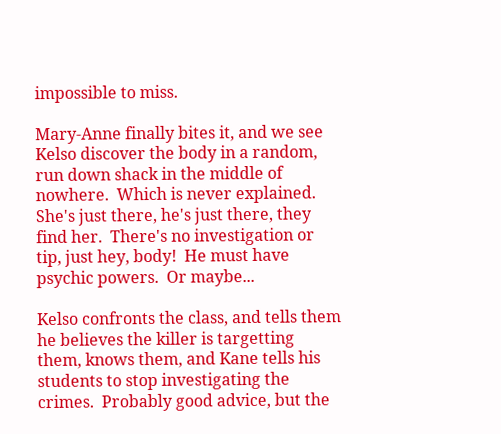impossible to miss.

Mary-Anne finally bites it, and we see Kelso discover the body in a random, run down shack in the middle of nowhere.  Which is never explained.  She's just there, he's just there, they find her.  There's no investigation or tip, just hey, body!  He must have psychic powers.  Or maybe...

Kelso confronts the class, and tells them he believes the killer is targetting them, knows them, and Kane tells his students to stop investigating the crimes.  Probably good advice, but the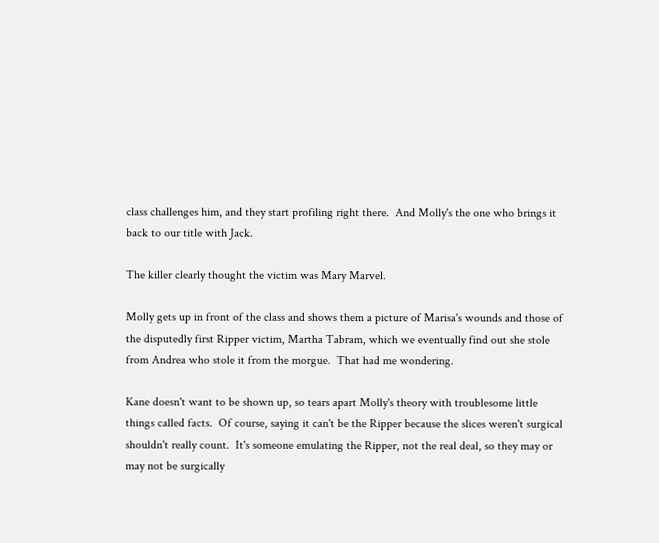class challenges him, and they start profiling right there.  And Molly's the one who brings it back to our title with Jack.

The killer clearly thought the victim was Mary Marvel.

Molly gets up in front of the class and shows them a picture of Marisa's wounds and those of the disputedly first Ripper victim, Martha Tabram, which we eventually find out she stole from Andrea who stole it from the morgue.  That had me wondering.

Kane doesn't want to be shown up, so tears apart Molly's theory with troublesome little things called facts.  Of course, saying it can't be the Ripper because the slices weren't surgical shouldn't really count.  It's someone emulating the Ripper, not the real deal, so they may or may not be surgically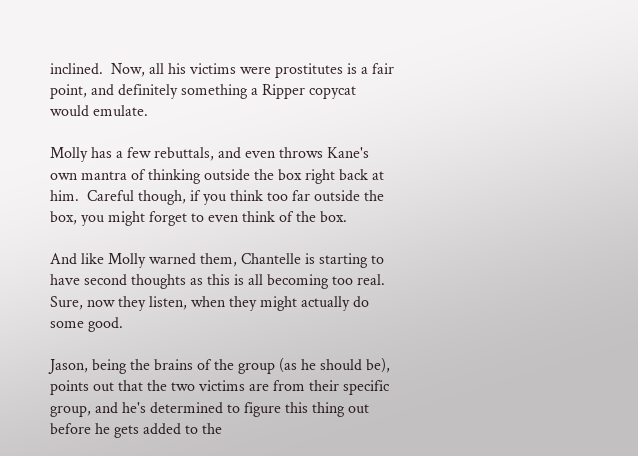inclined.  Now, all his victims were prostitutes is a fair point, and definitely something a Ripper copycat would emulate.

Molly has a few rebuttals, and even throws Kane's own mantra of thinking outside the box right back at him.  Careful though, if you think too far outside the box, you might forget to even think of the box.

And like Molly warned them, Chantelle is starting to have second thoughts as this is all becoming too real.  Sure, now they listen, when they might actually do some good.

Jason, being the brains of the group (as he should be), points out that the two victims are from their specific group, and he's determined to figure this thing out before he gets added to the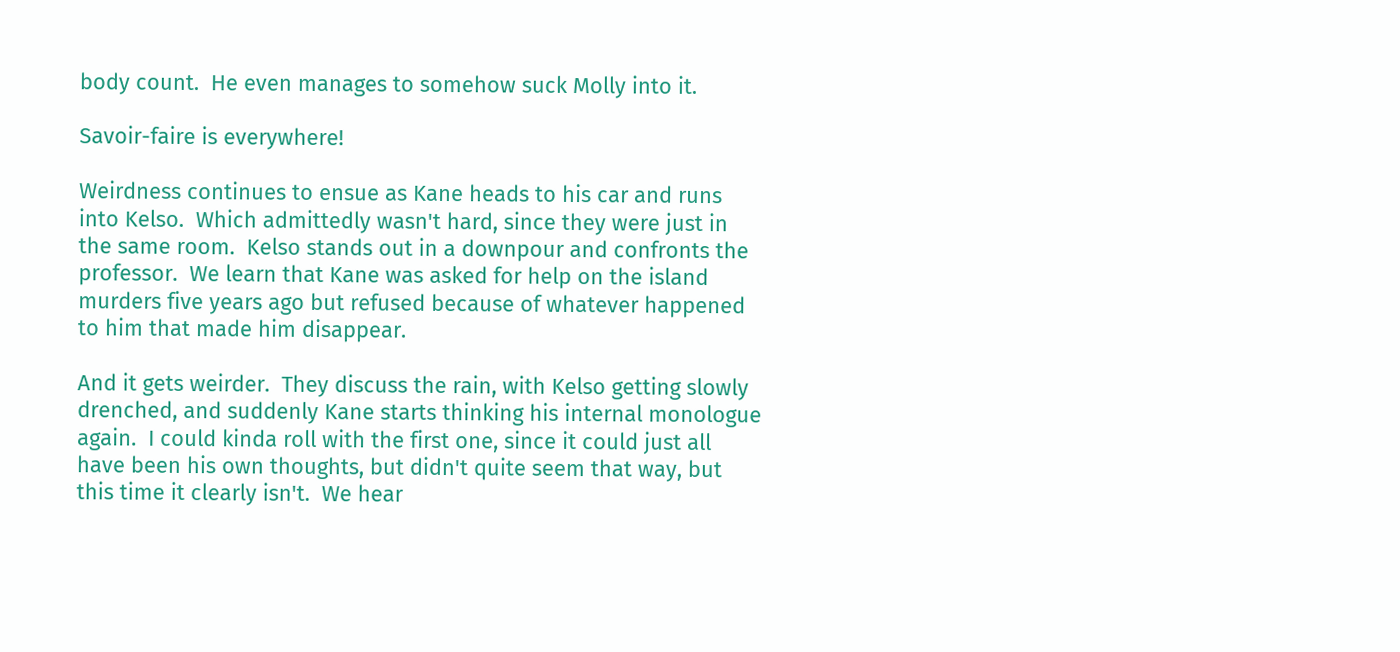body count.  He even manages to somehow suck Molly into it.

Savoir-faire is everywhere!

Weirdness continues to ensue as Kane heads to his car and runs into Kelso.  Which admittedly wasn't hard, since they were just in the same room.  Kelso stands out in a downpour and confronts the professor.  We learn that Kane was asked for help on the island murders five years ago but refused because of whatever happened to him that made him disappear.

And it gets weirder.  They discuss the rain, with Kelso getting slowly drenched, and suddenly Kane starts thinking his internal monologue again.  I could kinda roll with the first one, since it could just all have been his own thoughts, but didn't quite seem that way, but this time it clearly isn't.  We hear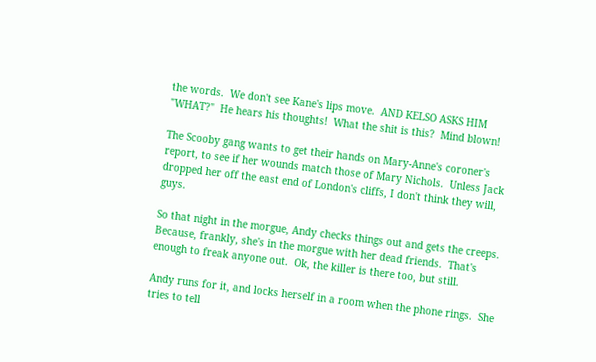the words.  We don't see Kane's lips move.  AND KELSO ASKS HIM "WHAT?"  He hears his thoughts!  What the shit is this?  Mind blown!

The Scooby gang wants to get their hands on Mary-Anne's coroner's report, to see if her wounds match those of Mary Nichols.  Unless Jack dropped her off the east end of London's cliffs, I don't think they will, guys.

So that night in the morgue, Andy checks things out and gets the creeps.  Because, frankly, she's in the morgue with her dead friends.  That's enough to freak anyone out.  Ok, the killer is there too, but still.

Andy runs for it, and locks herself in a room when the phone rings.  She tries to tell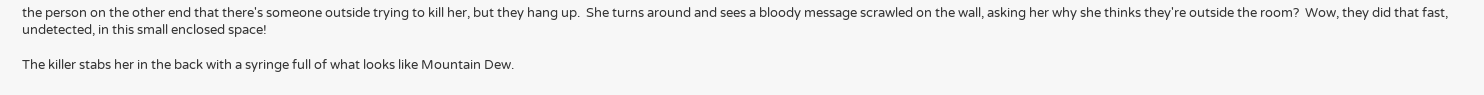the person on the other end that there's someone outside trying to kill her, but they hang up.  She turns around and sees a bloody message scrawled on the wall, asking her why she thinks they're outside the room?  Wow, they did that fast, undetected, in this small enclosed space!

The killer stabs her in the back with a syringe full of what looks like Mountain Dew.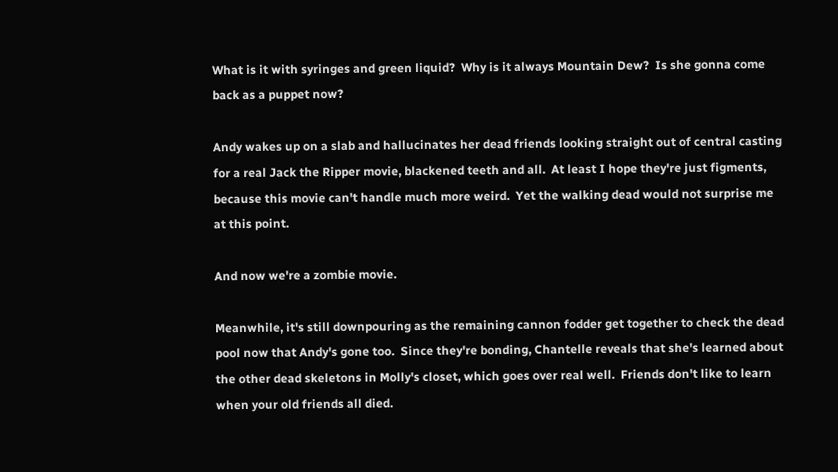What is it with syringes and green liquid?  Why is it always Mountain Dew?  Is she gonna come back as a puppet now?

Andy wakes up on a slab and hallucinates her dead friends looking straight out of central casting for a real Jack the Ripper movie, blackened teeth and all.  At least I hope they're just figments, because this movie can't handle much more weird.  Yet the walking dead would not surprise me at this point.

And now we're a zombie movie.

Meanwhile, it's still downpouring as the remaining cannon fodder get together to check the dead pool now that Andy's gone too.  Since they're bonding, Chantelle reveals that she's learned about the other dead skeletons in Molly's closet, which goes over real well.  Friends don't like to learn when your old friends all died.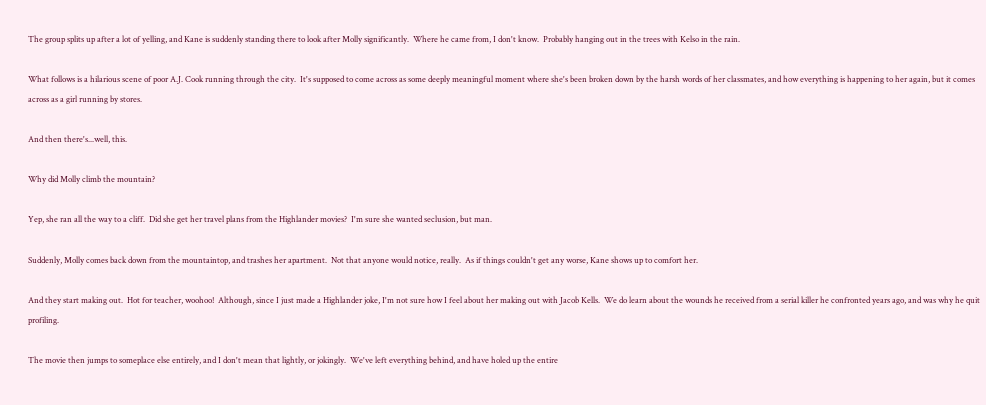The group splits up after a lot of yelling, and Kane is suddenly standing there to look after Molly significantly.  Where he came from, I don't know.  Probably hanging out in the trees with Kelso in the rain.

What follows is a hilarious scene of poor A.J. Cook running through the city.  It's supposed to come across as some deeply meaningful moment where she's been broken down by the harsh words of her classmates, and how everything is happening to her again, but it comes across as a girl running by stores.

And then there's...well, this.

Why did Molly climb the mountain?

Yep, she ran all the way to a cliff.  Did she get her travel plans from the Highlander movies?  I'm sure she wanted seclusion, but man.

Suddenly, Molly comes back down from the mountaintop, and trashes her apartment.  Not that anyone would notice, really.  As if things couldn't get any worse, Kane shows up to comfort her.

And they start making out.  Hot for teacher, woohoo!  Although, since I just made a Highlander joke, I'm not sure how I feel about her making out with Jacob Kells.  We do learn about the wounds he received from a serial killer he confronted years ago, and was why he quit profiling.

The movie then jumps to someplace else entirely, and I don't mean that lightly, or jokingly.  We've left everything behind, and have holed up the entire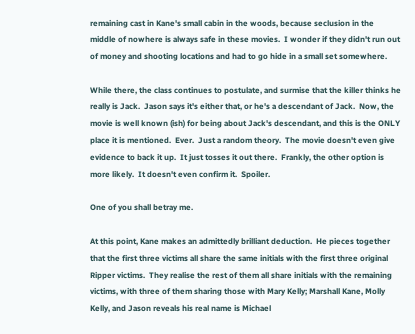remaining cast in Kane's small cabin in the woods, because seclusion in the middle of nowhere is always safe in these movies.  I wonder if they didn't run out of money and shooting locations and had to go hide in a small set somewhere.

While there, the class continues to postulate, and surmise that the killer thinks he really is Jack.  Jason says it's either that, or he's a descendant of Jack.  Now, the movie is well known (ish) for being about Jack's descendant, and this is the ONLY place it is mentioned.  Ever.  Just a random theory.  The movie doesn't even give evidence to back it up.  It just tosses it out there.  Frankly, the other option is more likely.  It doesn't even confirm it.  Spoiler.

One of you shall betray me.

At this point, Kane makes an admittedly brilliant deduction.  He pieces together that the first three victims all share the same initials with the first three original Ripper victims.  They realise the rest of them all share initials with the remaining victims, with three of them sharing those with Mary Kelly; Marshall Kane, Molly Kelly, and Jason reveals his real name is Michael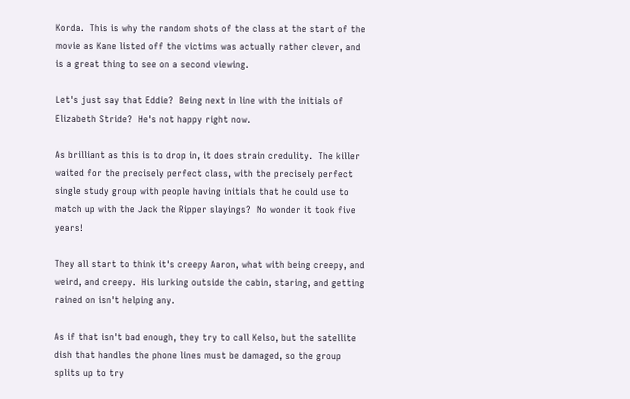Korda.  This is why the random shots of the class at the start of the movie as Kane listed off the victims was actually rather clever, and is a great thing to see on a second viewing.

Let's just say that Eddie?  Being next in line with the initials of Elizabeth Stride?  He's not happy right now.

As brilliant as this is to drop in, it does strain credulity.  The killer waited for the precisely perfect class, with the precisely perfect single study group with people having initials that he could use to match up with the Jack the Ripper slayings?  No wonder it took five years!

They all start to think it's creepy Aaron, what with being creepy, and weird, and creepy.  His lurking outside the cabin, staring, and getting rained on isn't helping any.

As if that isn't bad enough, they try to call Kelso, but the satellite dish that handles the phone lines must be damaged, so the group splits up to try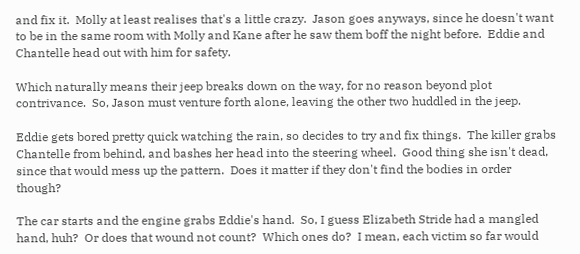and fix it.  Molly at least realises that's a little crazy.  Jason goes anyways, since he doesn't want to be in the same room with Molly and Kane after he saw them boff the night before.  Eddie and Chantelle head out with him for safety.

Which naturally means their jeep breaks down on the way, for no reason beyond plot contrivance.  So, Jason must venture forth alone, leaving the other two huddled in the jeep.

Eddie gets bored pretty quick watching the rain, so decides to try and fix things.  The killer grabs Chantelle from behind, and bashes her head into the steering wheel.  Good thing she isn't dead, since that would mess up the pattern.  Does it matter if they don't find the bodies in order though?

The car starts and the engine grabs Eddie's hand.  So, I guess Elizabeth Stride had a mangled hand, huh?  Or does that wound not count?  Which ones do?  I mean, each victim so far would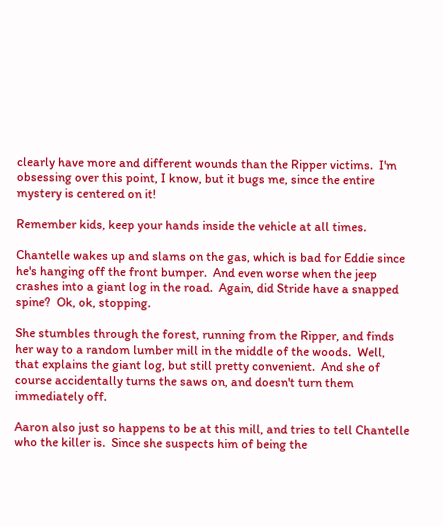clearly have more and different wounds than the Ripper victims.  I'm obsessing over this point, I know, but it bugs me, since the entire mystery is centered on it!

Remember kids, keep your hands inside the vehicle at all times.

Chantelle wakes up and slams on the gas, which is bad for Eddie since he's hanging off the front bumper.  And even worse when the jeep crashes into a giant log in the road.  Again, did Stride have a snapped spine?  Ok, ok, stopping.

She stumbles through the forest, running from the Ripper, and finds her way to a random lumber mill in the middle of the woods.  Well, that explains the giant log, but still pretty convenient.  And she of course accidentally turns the saws on, and doesn't turn them immediately off.

Aaron also just so happens to be at this mill, and tries to tell Chantelle who the killer is.  Since she suspects him of being the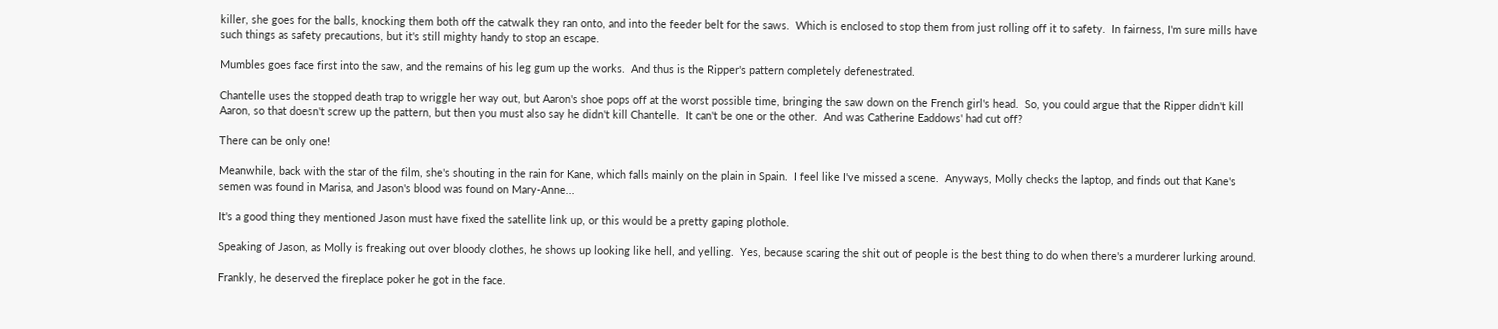killer, she goes for the balls, knocking them both off the catwalk they ran onto, and into the feeder belt for the saws.  Which is enclosed to stop them from just rolling off it to safety.  In fairness, I'm sure mills have such things as safety precautions, but it's still mighty handy to stop an escape.

Mumbles goes face first into the saw, and the remains of his leg gum up the works.  And thus is the Ripper's pattern completely defenestrated.

Chantelle uses the stopped death trap to wriggle her way out, but Aaron's shoe pops off at the worst possible time, bringing the saw down on the French girl's head.  So, you could argue that the Ripper didn't kill Aaron, so that doesn't screw up the pattern, but then you must also say he didn't kill Chantelle.  It can't be one or the other.  And was Catherine Eaddows' had cut off?

There can be only one!

Meanwhile, back with the star of the film, she's shouting in the rain for Kane, which falls mainly on the plain in Spain.  I feel like I've missed a scene.  Anyways, Molly checks the laptop, and finds out that Kane's semen was found in Marisa, and Jason's blood was found on Mary-Anne...

It's a good thing they mentioned Jason must have fixed the satellite link up, or this would be a pretty gaping plothole.

Speaking of Jason, as Molly is freaking out over bloody clothes, he shows up looking like hell, and yelling.  Yes, because scaring the shit out of people is the best thing to do when there's a murderer lurking around.

Frankly, he deserved the fireplace poker he got in the face.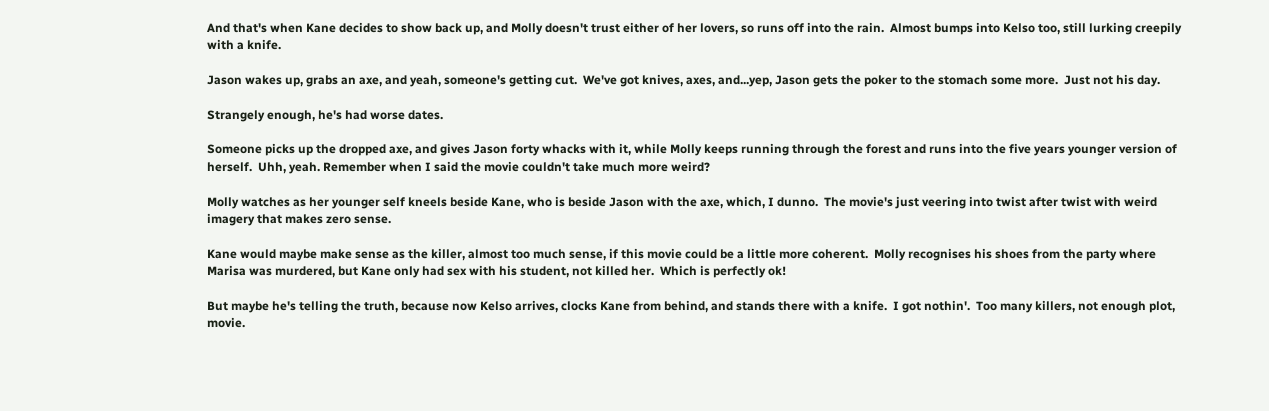And that's when Kane decides to show back up, and Molly doesn't trust either of her lovers, so runs off into the rain.  Almost bumps into Kelso too, still lurking creepily with a knife.

Jason wakes up, grabs an axe, and yeah, someone's getting cut.  We've got knives, axes, and...yep, Jason gets the poker to the stomach some more.  Just not his day.

Strangely enough, he's had worse dates.

Someone picks up the dropped axe, and gives Jason forty whacks with it, while Molly keeps running through the forest and runs into the five years younger version of herself.  Uhh, yeah. Remember when I said the movie couldn't take much more weird?

Molly watches as her younger self kneels beside Kane, who is beside Jason with the axe, which, I dunno.  The movie's just veering into twist after twist with weird imagery that makes zero sense.

Kane would maybe make sense as the killer, almost too much sense, if this movie could be a little more coherent.  Molly recognises his shoes from the party where Marisa was murdered, but Kane only had sex with his student, not killed her.  Which is perfectly ok!

But maybe he's telling the truth, because now Kelso arrives, clocks Kane from behind, and stands there with a knife.  I got nothin'.  Too many killers, not enough plot, movie.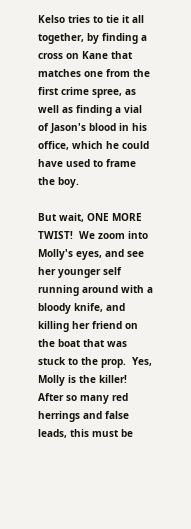Kelso tries to tie it all together, by finding a cross on Kane that matches one from the first crime spree, as well as finding a vial of Jason's blood in his office, which he could have used to frame the boy.

But wait, ONE MORE TWIST!  We zoom into Molly's eyes, and see her younger self running around with a bloody knife, and killing her friend on the boat that was stuck to the prop.  Yes, Molly is the killer!  After so many red herrings and false leads, this must be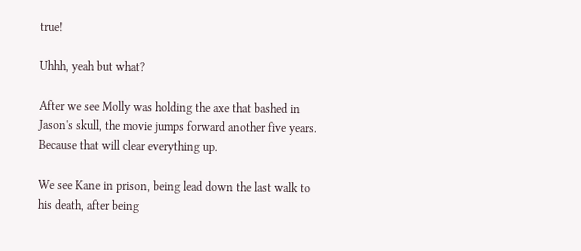true!

Uhhh, yeah but what?

After we see Molly was holding the axe that bashed in Jason's skull, the movie jumps forward another five years.  Because that will clear everything up.

We see Kane in prison, being lead down the last walk to his death, after being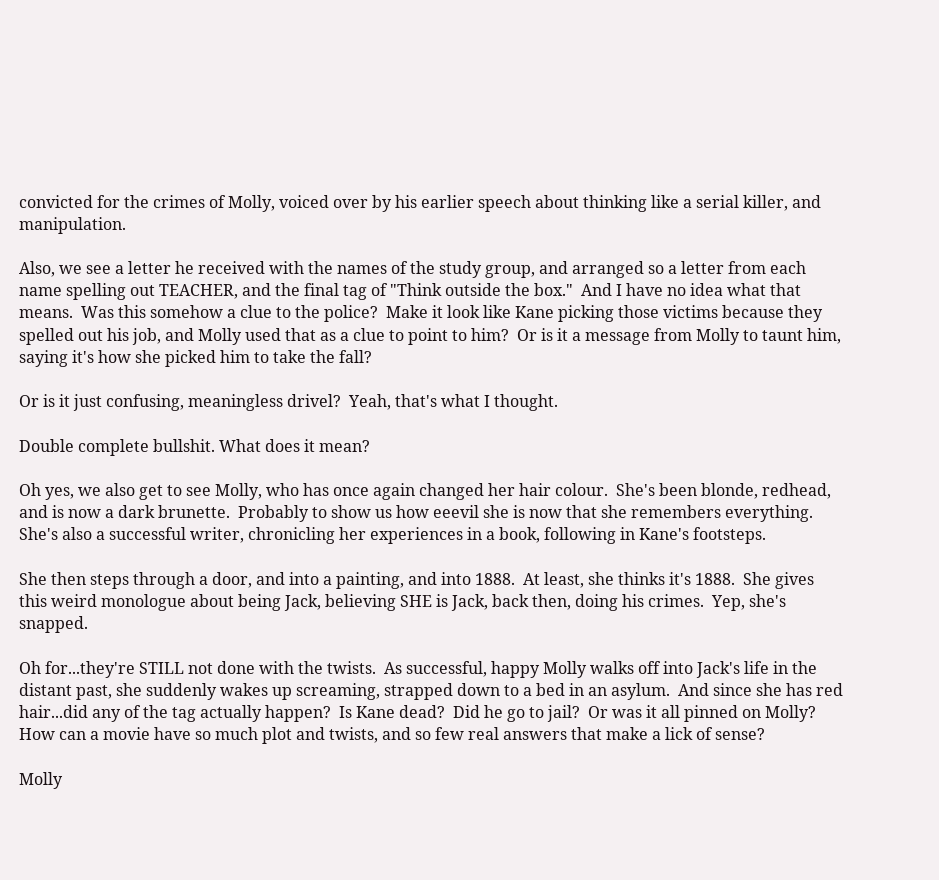convicted for the crimes of Molly, voiced over by his earlier speech about thinking like a serial killer, and manipulation.

Also, we see a letter he received with the names of the study group, and arranged so a letter from each name spelling out TEACHER, and the final tag of "Think outside the box."  And I have no idea what that means.  Was this somehow a clue to the police?  Make it look like Kane picking those victims because they spelled out his job, and Molly used that as a clue to point to him?  Or is it a message from Molly to taunt him, saying it's how she picked him to take the fall?

Or is it just confusing, meaningless drivel?  Yeah, that's what I thought.

Double complete bullshit. What does it mean?

Oh yes, we also get to see Molly, who has once again changed her hair colour.  She's been blonde, redhead, and is now a dark brunette.  Probably to show us how eeevil she is now that she remembers everything.  She's also a successful writer, chronicling her experiences in a book, following in Kane's footsteps.

She then steps through a door, and into a painting, and into 1888.  At least, she thinks it's 1888.  She gives this weird monologue about being Jack, believing SHE is Jack, back then, doing his crimes.  Yep, she's snapped.

Oh for...they're STILL not done with the twists.  As successful, happy Molly walks off into Jack's life in the distant past, she suddenly wakes up screaming, strapped down to a bed in an asylum.  And since she has red hair...did any of the tag actually happen?  Is Kane dead?  Did he go to jail?  Or was it all pinned on Molly?  How can a movie have so much plot and twists, and so few real answers that make a lick of sense?

Molly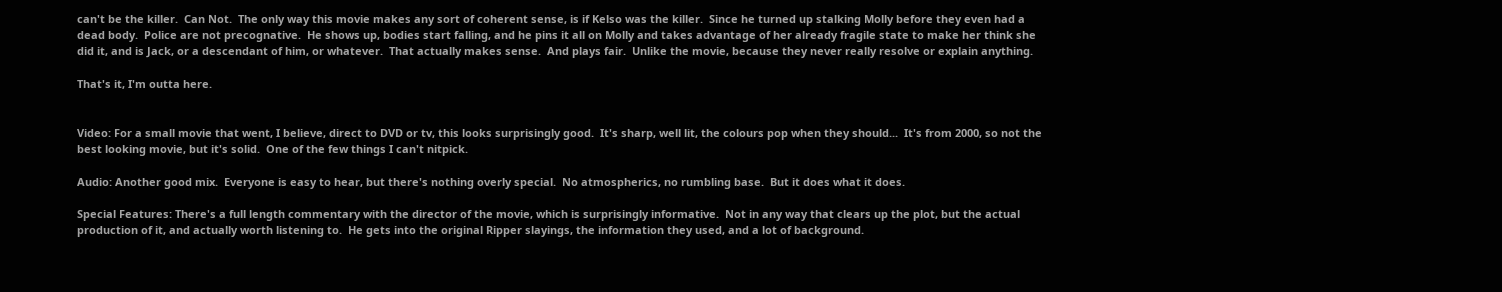can't be the killer.  Can Not.  The only way this movie makes any sort of coherent sense, is if Kelso was the killer.  Since he turned up stalking Molly before they even had a dead body.  Police are not precognative.  He shows up, bodies start falling, and he pins it all on Molly and takes advantage of her already fragile state to make her think she did it, and is Jack, or a descendant of him, or whatever.  That actually makes sense.  And plays fair.  Unlike the movie, because they never really resolve or explain anything.

That's it, I'm outta here.


Video: For a small movie that went, I believe, direct to DVD or tv, this looks surprisingly good.  It's sharp, well lit, the colours pop when they should...  It's from 2000, so not the best looking movie, but it's solid.  One of the few things I can't nitpick.

Audio: Another good mix.  Everyone is easy to hear, but there's nothing overly special.  No atmospherics, no rumbling base.  But it does what it does.

Special Features: There's a full length commentary with the director of the movie, which is surprisingly informative.  Not in any way that clears up the plot, but the actual production of it, and actually worth listening to.  He gets into the original Ripper slayings, the information they used, and a lot of background.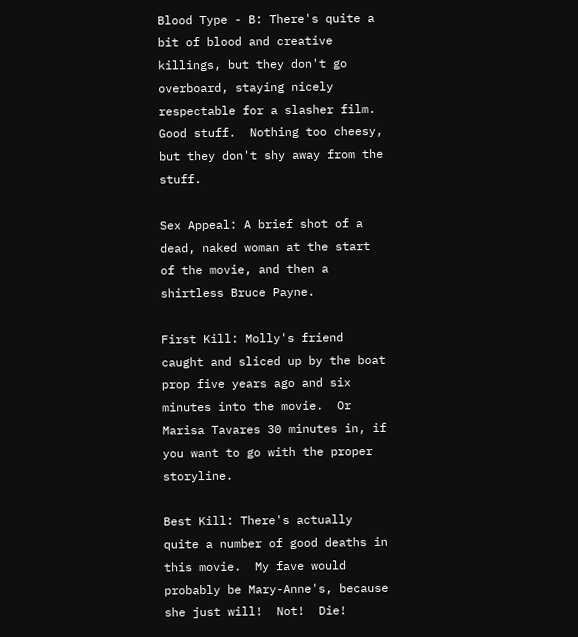Blood Type - B: There's quite a bit of blood and creative killings, but they don't go overboard, staying nicely respectable for a slasher film.  Good stuff.  Nothing too cheesy, but they don't shy away from the stuff.

Sex Appeal: A brief shot of a dead, naked woman at the start of the movie, and then a shirtless Bruce Payne.

First Kill: Molly's friend caught and sliced up by the boat prop five years ago and six minutes into the movie.  Or Marisa Tavares 30 minutes in, if you want to go with the proper storyline.

Best Kill: There's actually quite a number of good deaths in this movie.  My fave would probably be Mary-Anne's, because she just will!  Not!  Die!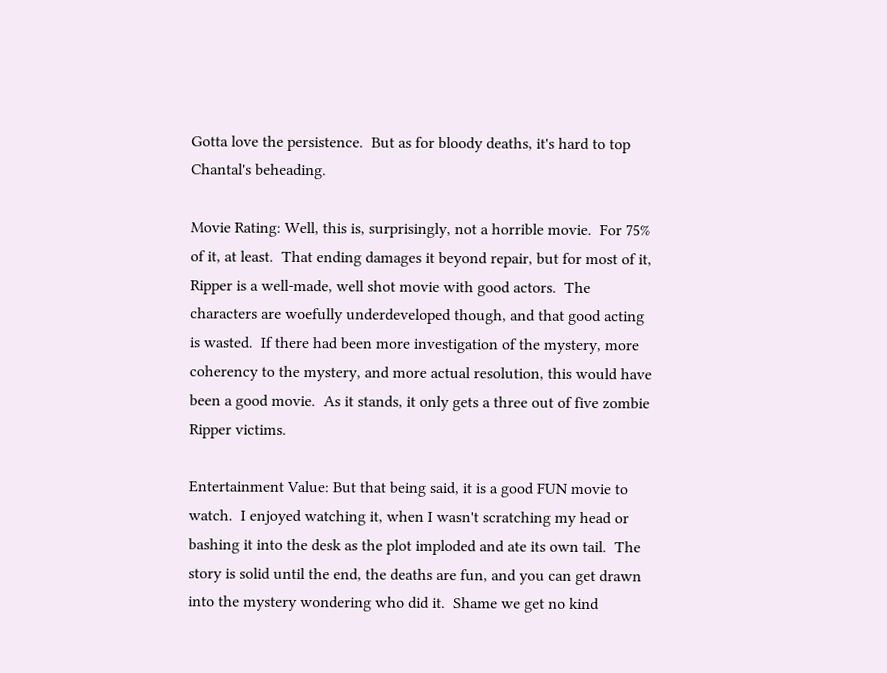Gotta love the persistence.  But as for bloody deaths, it's hard to top Chantal's beheading.

Movie Rating: Well, this is, surprisingly, not a horrible movie.  For 75% of it, at least.  That ending damages it beyond repair, but for most of it, Ripper is a well-made, well shot movie with good actors.  The characters are woefully underdeveloped though, and that good acting is wasted.  If there had been more investigation of the mystery, more coherency to the mystery, and more actual resolution, this would have been a good movie.  As it stands, it only gets a three out of five zombie Ripper victims.

Entertainment Value: But that being said, it is a good FUN movie to watch.  I enjoyed watching it, when I wasn't scratching my head or bashing it into the desk as the plot imploded and ate its own tail.  The story is solid until the end, the deaths are fun, and you can get drawn into the mystery wondering who did it.  Shame we get no kind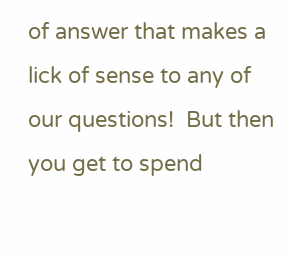of answer that makes a lick of sense to any of our questions!  But then you get to spend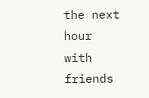the next hour with friends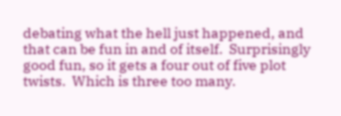debating what the hell just happened, and that can be fun in and of itself.  Surprisingly good fun, so it gets a four out of five plot twists.  Which is three too many.